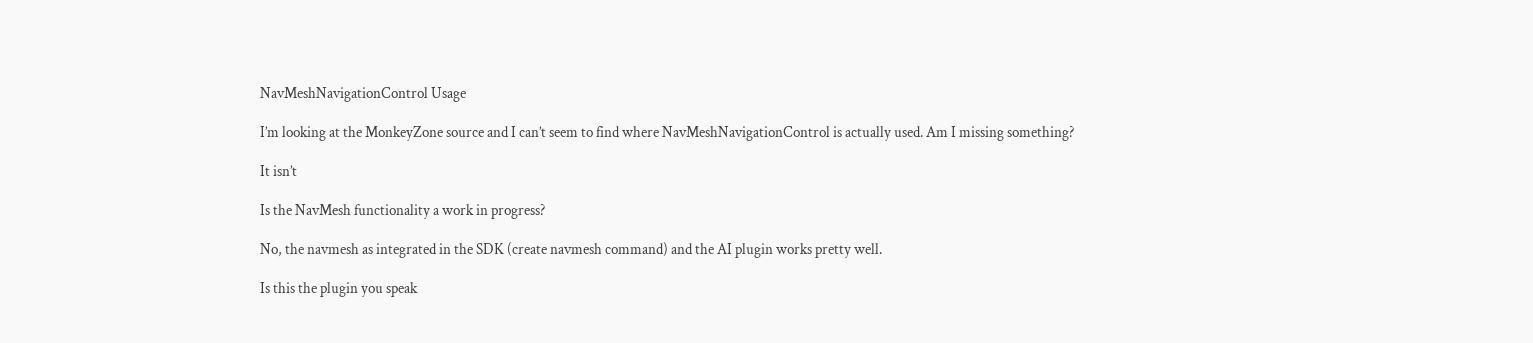NavMeshNavigationControl Usage

I’m looking at the MonkeyZone source and I can’t seem to find where NavMeshNavigationControl is actually used. Am I missing something?

It isn’t

Is the NavMesh functionality a work in progress?

No, the navmesh as integrated in the SDK (create navmesh command) and the AI plugin works pretty well.

Is this the plugin you speak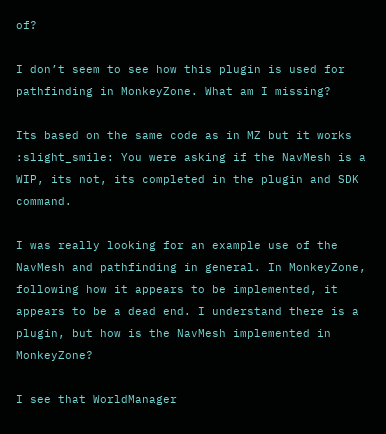of?

I don’t seem to see how this plugin is used for pathfinding in MonkeyZone. What am I missing?

Its based on the same code as in MZ but it works :slight_smile: You were asking if the NavMesh is a WIP, its not, its completed in the plugin and SDK command.

I was really looking for an example use of the NavMesh and pathfinding in general. In MonkeyZone, following how it appears to be implemented, it appears to be a dead end. I understand there is a plugin, but how is the NavMesh implemented in MonkeyZone?

I see that WorldManager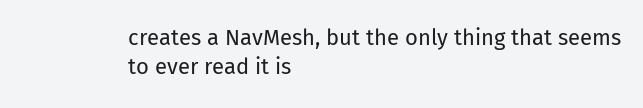creates a NavMesh, but the only thing that seems to ever read it is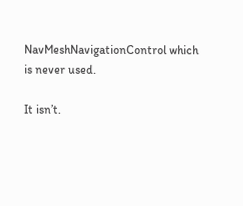NavMeshNavigationControl which is never used.

It isn’t.